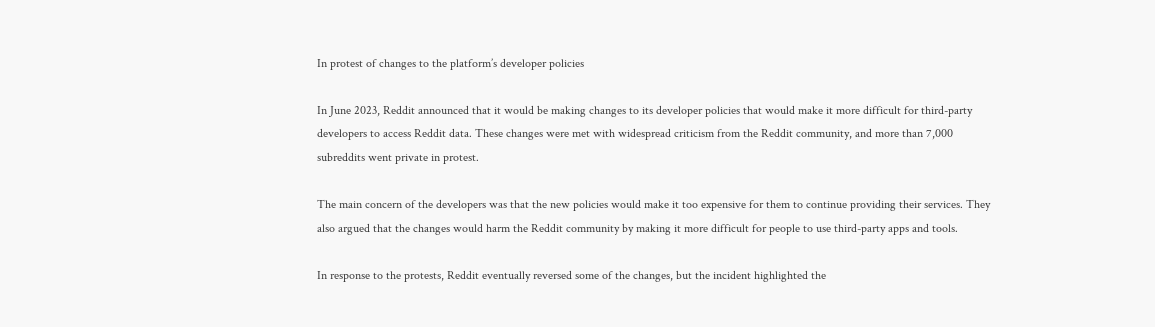In protest of changes to the platform’s developer policies

In June 2023, Reddit announced that it would be making changes to its developer policies that would make it more difficult for third-party developers to access Reddit data. These changes were met with widespread criticism from the Reddit community, and more than 7,000 subreddits went private in protest.

The main concern of the developers was that the new policies would make it too expensive for them to continue providing their services. They also argued that the changes would harm the Reddit community by making it more difficult for people to use third-party apps and tools.

In response to the protests, Reddit eventually reversed some of the changes, but the incident highlighted the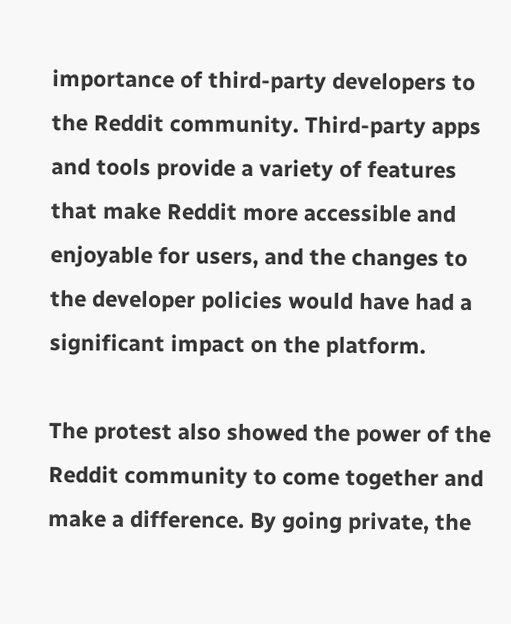importance of third-party developers to the Reddit community. Third-party apps and tools provide a variety of features that make Reddit more accessible and enjoyable for users, and the changes to the developer policies would have had a significant impact on the platform.

The protest also showed the power of the Reddit community to come together and make a difference. By going private, the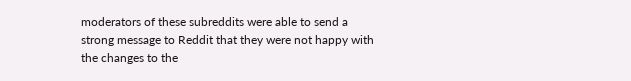moderators of these subreddits were able to send a strong message to Reddit that they were not happy with the changes to the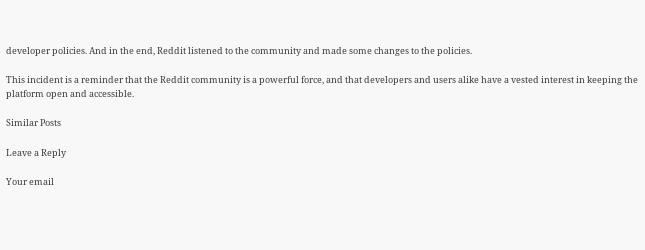developer policies. And in the end, Reddit listened to the community and made some changes to the policies.

This incident is a reminder that the Reddit community is a powerful force, and that developers and users alike have a vested interest in keeping the platform open and accessible.

Similar Posts

Leave a Reply

Your email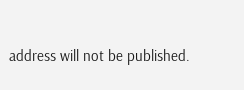address will not be published.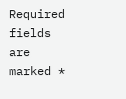Required fields are marked *